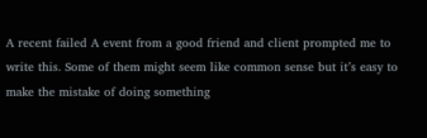A recent failed A event from a good friend and client prompted me to write this. Some of them might seem like common sense but it’s easy to make the mistake of doing something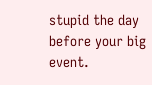stupid the day before your big event.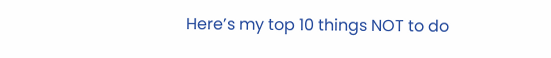Here’s my top 10 things NOT to do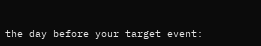the day before your target event: